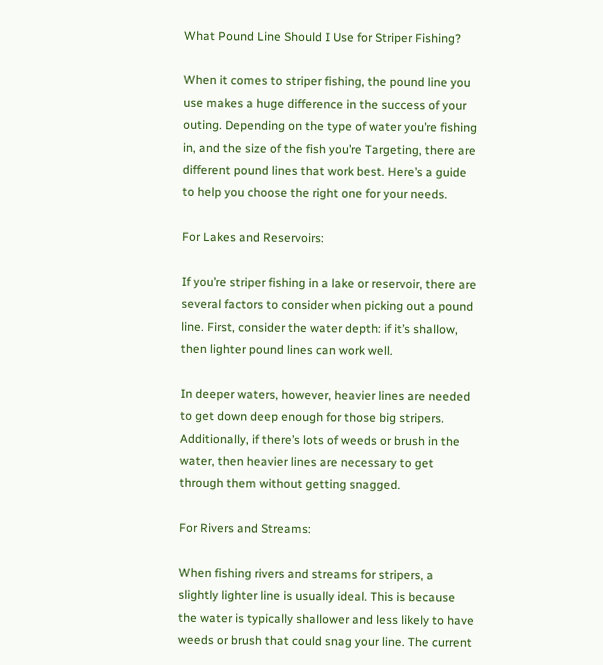What Pound Line Should I Use for Striper Fishing?

When it comes to striper fishing, the pound line you use makes a huge difference in the success of your outing. Depending on the type of water you’re fishing in, and the size of the fish you’re Targeting, there are different pound lines that work best. Here’s a guide to help you choose the right one for your needs.

For Lakes and Reservoirs:

If you’re striper fishing in a lake or reservoir, there are several factors to consider when picking out a pound line. First, consider the water depth: if it’s shallow, then lighter pound lines can work well.

In deeper waters, however, heavier lines are needed to get down deep enough for those big stripers. Additionally, if there’s lots of weeds or brush in the water, then heavier lines are necessary to get through them without getting snagged.

For Rivers and Streams:

When fishing rivers and streams for stripers, a slightly lighter line is usually ideal. This is because the water is typically shallower and less likely to have weeds or brush that could snag your line. The current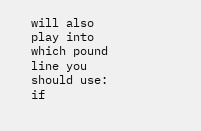will also play into which pound line you should use: if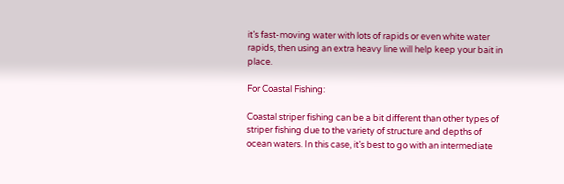it’s fast-moving water with lots of rapids or even white water rapids, then using an extra heavy line will help keep your bait in place.

For Coastal Fishing:

Coastal striper fishing can be a bit different than other types of striper fishing due to the variety of structure and depths of ocean waters. In this case, it’s best to go with an intermediate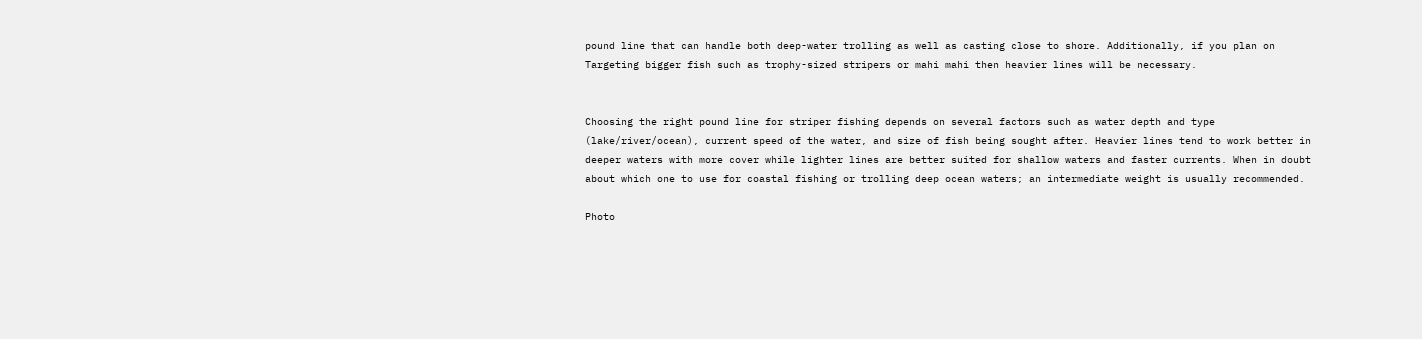pound line that can handle both deep-water trolling as well as casting close to shore. Additionally, if you plan on Targeting bigger fish such as trophy-sized stripers or mahi mahi then heavier lines will be necessary.


Choosing the right pound line for striper fishing depends on several factors such as water depth and type (lake/river/ocean), current speed of the water, and size of fish being sought after. Heavier lines tend to work better in deeper waters with more cover while lighter lines are better suited for shallow waters and faster currents. When in doubt about which one to use for coastal fishing or trolling deep ocean waters; an intermediate weight is usually recommended.

Photo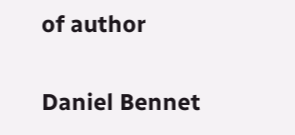of author

Daniel Bennet